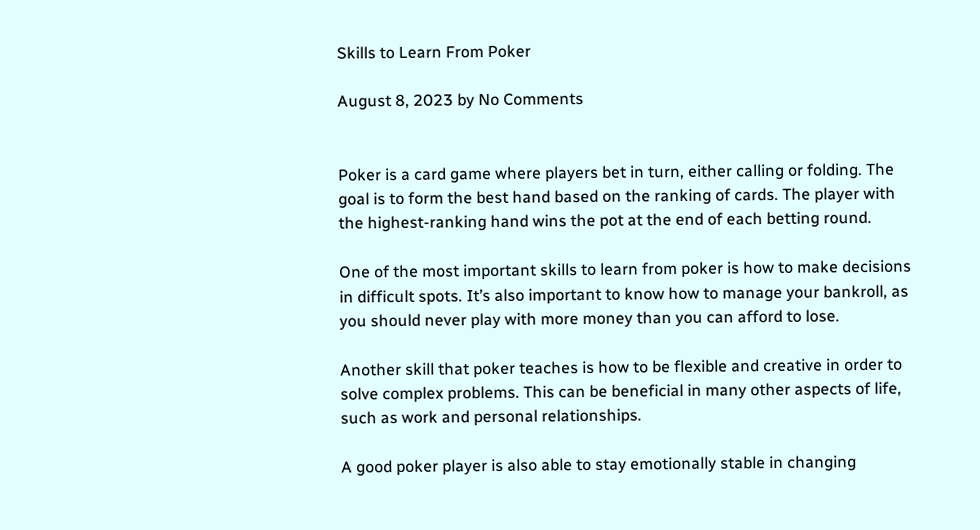Skills to Learn From Poker

August 8, 2023 by No Comments


Poker is a card game where players bet in turn, either calling or folding. The goal is to form the best hand based on the ranking of cards. The player with the highest-ranking hand wins the pot at the end of each betting round.

One of the most important skills to learn from poker is how to make decisions in difficult spots. It’s also important to know how to manage your bankroll, as you should never play with more money than you can afford to lose.

Another skill that poker teaches is how to be flexible and creative in order to solve complex problems. This can be beneficial in many other aspects of life, such as work and personal relationships.

A good poker player is also able to stay emotionally stable in changing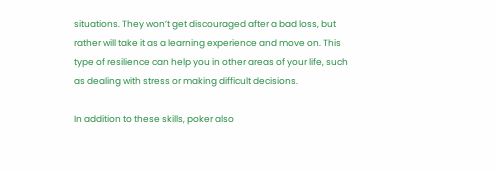situations. They won’t get discouraged after a bad loss, but rather will take it as a learning experience and move on. This type of resilience can help you in other areas of your life, such as dealing with stress or making difficult decisions.

In addition to these skills, poker also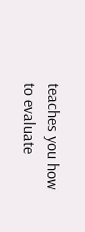teaches you how to evaluate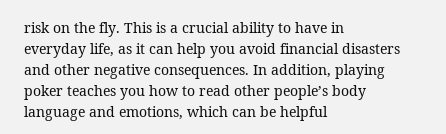risk on the fly. This is a crucial ability to have in everyday life, as it can help you avoid financial disasters and other negative consequences. In addition, playing poker teaches you how to read other people’s body language and emotions, which can be helpful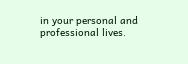in your personal and professional lives.